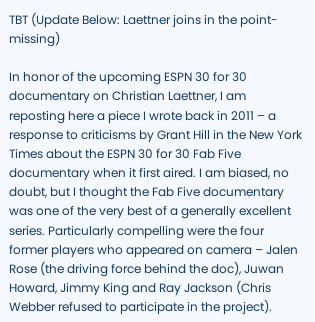TBT (Update Below: Laettner joins in the point-missing)

In honor of the upcoming ESPN 30 for 30 documentary on Christian Laettner, I am reposting here a piece I wrote back in 2011 – a response to criticisms by Grant Hill in the New York Times about the ESPN 30 for 30 Fab Five documentary when it first aired. I am biased, no doubt, but I thought the Fab Five documentary was one of the very best of a generally excellent series. Particularly compelling were the four former players who appeared on camera – Jalen Rose (the driving force behind the doc), Juwan Howard, Jimmy King and Ray Jackson (Chris Webber refused to participate in the project).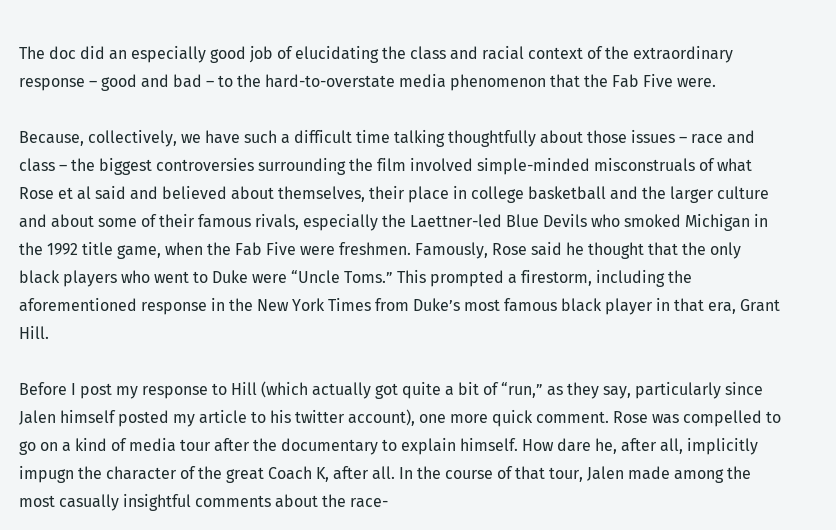The doc did an especially good job of elucidating the class and racial context of the extraordinary response – good and bad – to the hard-to-overstate media phenomenon that the Fab Five were.

Because, collectively, we have such a difficult time talking thoughtfully about those issues – race and class – the biggest controversies surrounding the film involved simple-minded misconstruals of what Rose et al said and believed about themselves, their place in college basketball and the larger culture and about some of their famous rivals, especially the Laettner-led Blue Devils who smoked Michigan in the 1992 title game, when the Fab Five were freshmen. Famously, Rose said he thought that the only black players who went to Duke were “Uncle Toms.” This prompted a firestorm, including the aforementioned response in the New York Times from Duke’s most famous black player in that era, Grant Hill.

Before I post my response to Hill (which actually got quite a bit of “run,” as they say, particularly since Jalen himself posted my article to his twitter account), one more quick comment. Rose was compelled to go on a kind of media tour after the documentary to explain himself. How dare he, after all, implicitly impugn the character of the great Coach K, after all. In the course of that tour, Jalen made among the most casually insightful comments about the race-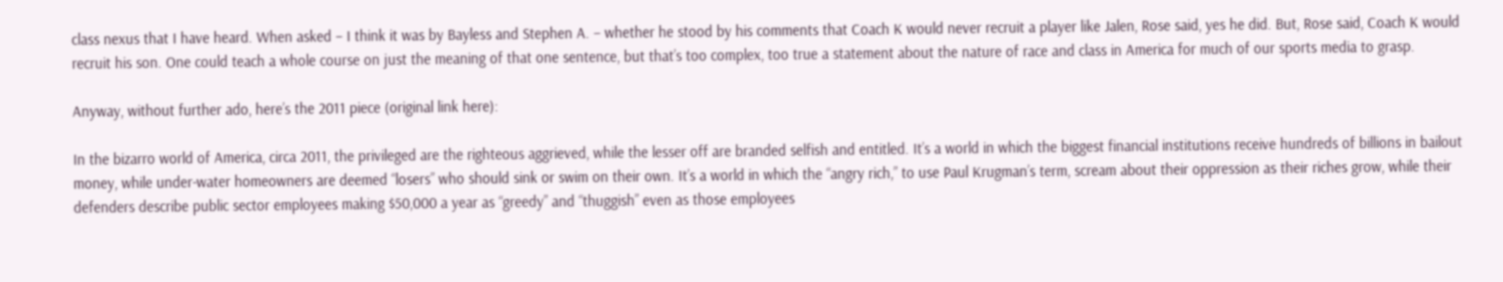class nexus that I have heard. When asked – I think it was by Bayless and Stephen A. – whether he stood by his comments that Coach K would never recruit a player like Jalen, Rose said, yes he did. But, Rose said, Coach K would recruit his son. One could teach a whole course on just the meaning of that one sentence, but that’s too complex, too true a statement about the nature of race and class in America for much of our sports media to grasp.

Anyway, without further ado, here’s the 2011 piece (original link here):

In the bizarro world of America, circa 2011, the privileged are the righteous aggrieved, while the lesser off are branded selfish and entitled. It’s a world in which the biggest financial institutions receive hundreds of billions in bailout money, while under-water homeowners are deemed “losers” who should sink or swim on their own. It’s a world in which the “angry rich,” to use Paul Krugman’s term, scream about their oppression as their riches grow, while their defenders describe public sector employees making $50,000 a year as “greedy” and “thuggish” even as those employees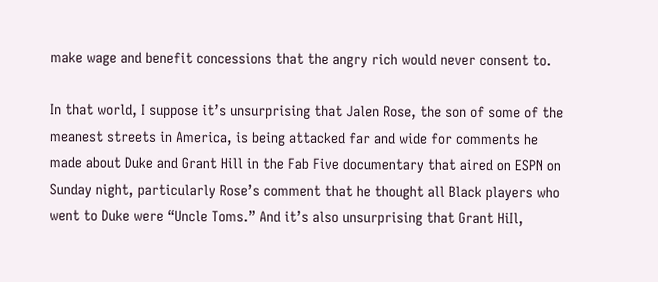make wage and benefit concessions that the angry rich would never consent to.

In that world, I suppose it’s unsurprising that Jalen Rose, the son of some of the meanest streets in America, is being attacked far and wide for comments he made about Duke and Grant Hill in the Fab Five documentary that aired on ESPN on Sunday night, particularly Rose’s comment that he thought all Black players who went to Duke were “Uncle Toms.” And it’s also unsurprising that Grant HiIl,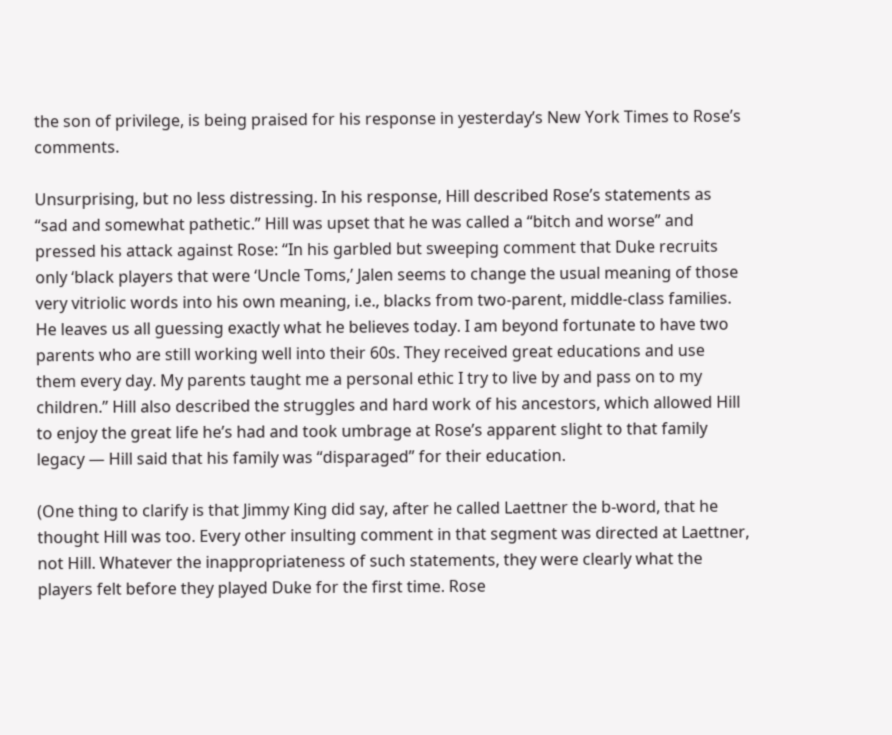the son of privilege, is being praised for his response in yesterday’s New York Times to Rose’s comments.

Unsurprising, but no less distressing. In his response, Hill described Rose’s statements as “sad and somewhat pathetic.” Hill was upset that he was called a “bitch and worse” and pressed his attack against Rose: “In his garbled but sweeping comment that Duke recruits only ‘black players that were ‘Uncle Toms,’ Jalen seems to change the usual meaning of those very vitriolic words into his own meaning, i.e., blacks from two-parent, middle-class families. He leaves us all guessing exactly what he believes today. I am beyond fortunate to have two parents who are still working well into their 60s. They received great educations and use them every day. My parents taught me a personal ethic I try to live by and pass on to my children.” Hill also described the struggles and hard work of his ancestors, which allowed Hill to enjoy the great life he’s had and took umbrage at Rose’s apparent slight to that family legacy — Hill said that his family was “disparaged” for their education.

(One thing to clarify is that Jimmy King did say, after he called Laettner the b-word, that he thought Hill was too. Every other insulting comment in that segment was directed at Laettner, not Hill. Whatever the inappropriateness of such statements, they were clearly what the players felt before they played Duke for the first time. Rose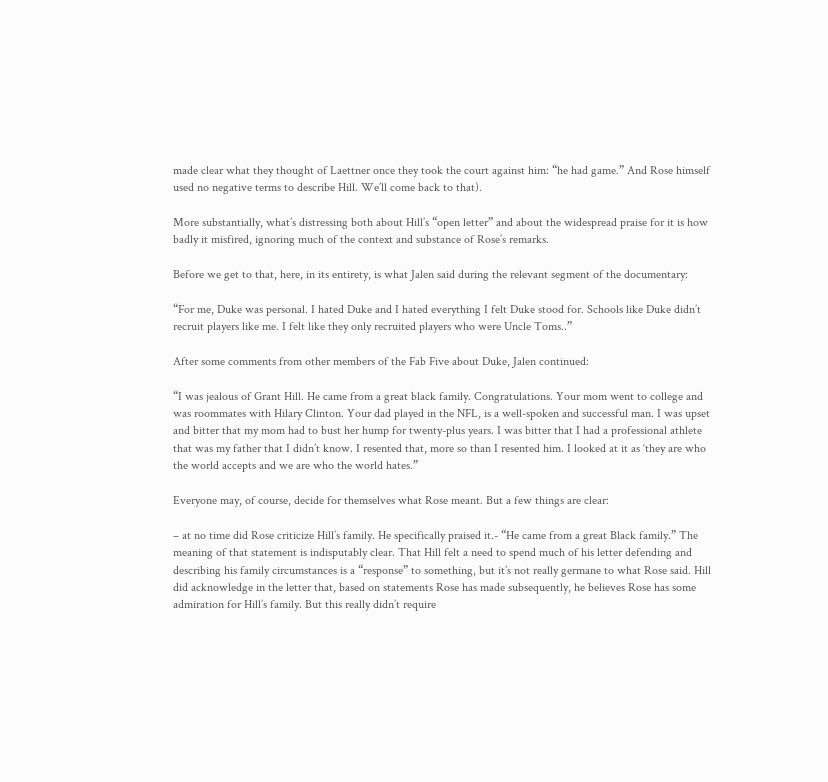made clear what they thought of Laettner once they took the court against him: “he had game.” And Rose himself used no negative terms to describe Hill. We’ll come back to that).

More substantially, what’s distressing both about Hill’s “open letter” and about the widespread praise for it is how badly it misfired, ignoring much of the context and substance of Rose’s remarks.

Before we get to that, here, in its entirety, is what Jalen said during the relevant segment of the documentary:

“For me, Duke was personal. I hated Duke and I hated everything I felt Duke stood for. Schools like Duke didn’t recruit players like me. I felt like they only recruited players who were Uncle Toms..”

After some comments from other members of the Fab Five about Duke, Jalen continued:

“I was jealous of Grant Hill. He came from a great black family. Congratulations. Your mom went to college and was roommates with Hilary Clinton. Your dad played in the NFL, is a well-spoken and successful man. I was upset and bitter that my mom had to bust her hump for twenty-plus years. I was bitter that I had a professional athlete that was my father that I didn’t know. I resented that, more so than I resented him. I looked at it as ‘they are who the world accepts and we are who the world hates.”

Everyone may, of course, decide for themselves what Rose meant. But a few things are clear:

– at no time did Rose criticize Hill’s family. He specifically praised it.- “He came from a great Black family.” The meaning of that statement is indisputably clear. That Hill felt a need to spend much of his letter defending and describing his family circumstances is a “response” to something, but it’s not really germane to what Rose said. Hill did acknowledge in the letter that, based on statements Rose has made subsequently, he believes Rose has some admiration for Hill’s family. But this really didn’t require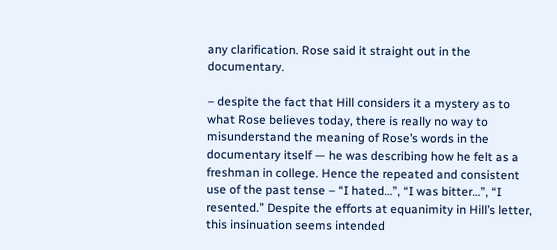any clarification. Rose said it straight out in the documentary.

– despite the fact that Hill considers it a mystery as to what Rose believes today, there is really no way to misunderstand the meaning of Rose’s words in the documentary itself — he was describing how he felt as a freshman in college. Hence the repeated and consistent use of the past tense – “I hated…”, “I was bitter…”, “I resented.” Despite the efforts at equanimity in Hill’s letter, this insinuation seems intended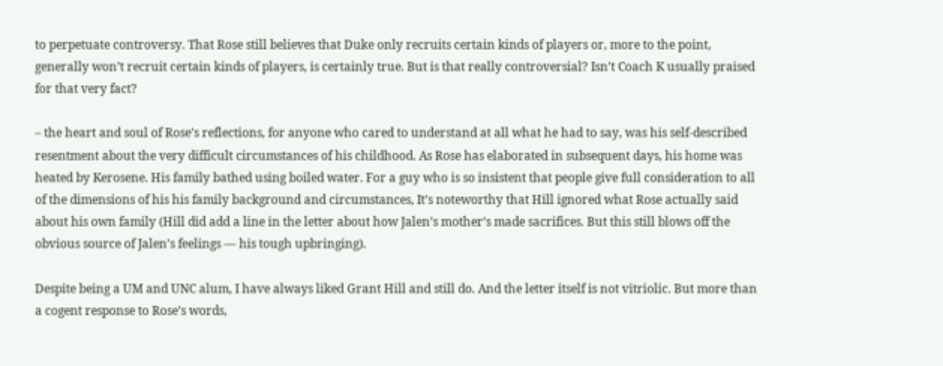to perpetuate controversy. That Rose still believes that Duke only recruits certain kinds of players or, more to the point, generally won’t recruit certain kinds of players, is certainly true. But is that really controversial? Isn’t Coach K usually praised for that very fact?

– the heart and soul of Rose’s reflections, for anyone who cared to understand at all what he had to say, was his self-described resentment about the very difficult circumstances of his childhood. As Rose has elaborated in subsequent days, his home was heated by Kerosene. His family bathed using boiled water. For a guy who is so insistent that people give full consideration to all of the dimensions of his his family background and circumstances, It’s noteworthy that Hill ignored what Rose actually said about his own family (Hill did add a line in the letter about how Jalen’s mother’s made sacrifices. But this still blows off the obvious source of Jalen’s feelings — his tough upbringing).

Despite being a UM and UNC alum, I have always liked Grant Hill and still do. And the letter itself is not vitriolic. But more than a cogent response to Rose’s words,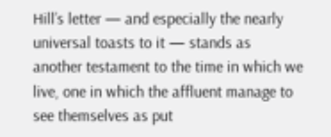Hill’s letter — and especially the nearly universal toasts to it — stands as another testament to the time in which we live, one in which the affluent manage to see themselves as put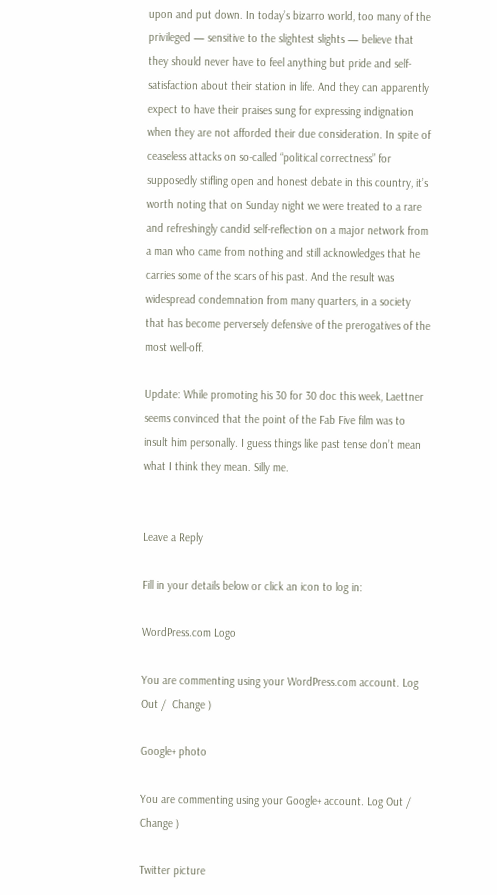upon and put down. In today’s bizarro world, too many of the privileged — sensitive to the slightest slights — believe that they should never have to feel anything but pride and self-satisfaction about their station in life. And they can apparently expect to have their praises sung for expressing indignation when they are not afforded their due consideration. In spite of ceaseless attacks on so-called “political correctness” for supposedly stifling open and honest debate in this country, it’s worth noting that on Sunday night we were treated to a rare and refreshingly candid self-reflection on a major network from a man who came from nothing and still acknowledges that he carries some of the scars of his past. And the result was widespread condemnation from many quarters, in a society that has become perversely defensive of the prerogatives of the most well-off.

Update: While promoting his 30 for 30 doc this week, Laettner seems convinced that the point of the Fab Five film was to insult him personally. I guess things like past tense don’t mean what I think they mean. Silly me.


Leave a Reply

Fill in your details below or click an icon to log in:

WordPress.com Logo

You are commenting using your WordPress.com account. Log Out /  Change )

Google+ photo

You are commenting using your Google+ account. Log Out /  Change )

Twitter picture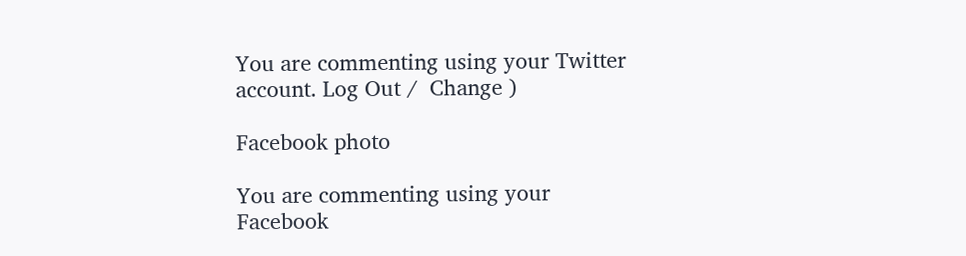You are commenting using your Twitter account. Log Out /  Change )

Facebook photo

You are commenting using your Facebook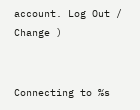account. Log Out /  Change )


Connecting to %s